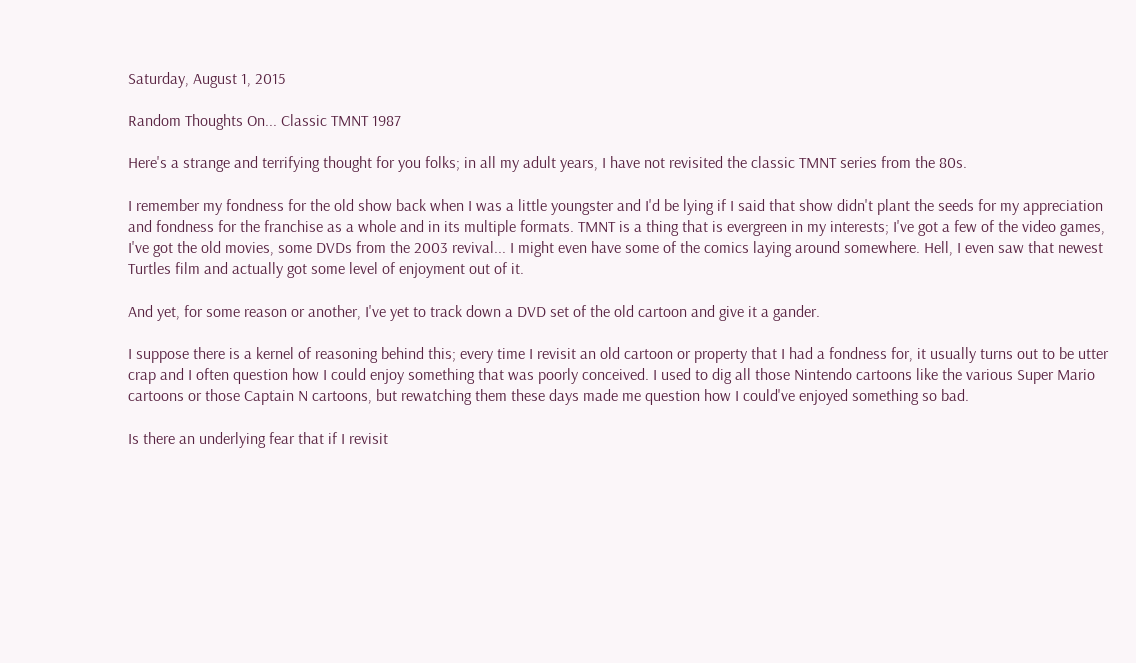Saturday, August 1, 2015

Random Thoughts On... Classic TMNT 1987

Here's a strange and terrifying thought for you folks; in all my adult years, I have not revisited the classic TMNT series from the 80s.

I remember my fondness for the old show back when I was a little youngster and I'd be lying if I said that show didn't plant the seeds for my appreciation and fondness for the franchise as a whole and in its multiple formats. TMNT is a thing that is evergreen in my interests; I've got a few of the video games, I've got the old movies, some DVDs from the 2003 revival... I might even have some of the comics laying around somewhere. Hell, I even saw that newest Turtles film and actually got some level of enjoyment out of it.

And yet, for some reason or another, I've yet to track down a DVD set of the old cartoon and give it a gander.

I suppose there is a kernel of reasoning behind this; every time I revisit an old cartoon or property that I had a fondness for, it usually turns out to be utter crap and I often question how I could enjoy something that was poorly conceived. I used to dig all those Nintendo cartoons like the various Super Mario cartoons or those Captain N cartoons, but rewatching them these days made me question how I could've enjoyed something so bad.

Is there an underlying fear that if I revisit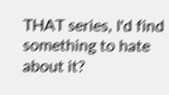THAT series, I'd find something to hate about it?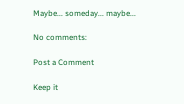Maybe... someday... maybe...

No comments:

Post a Comment

Keep it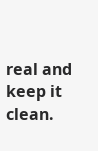real and keep it clean.